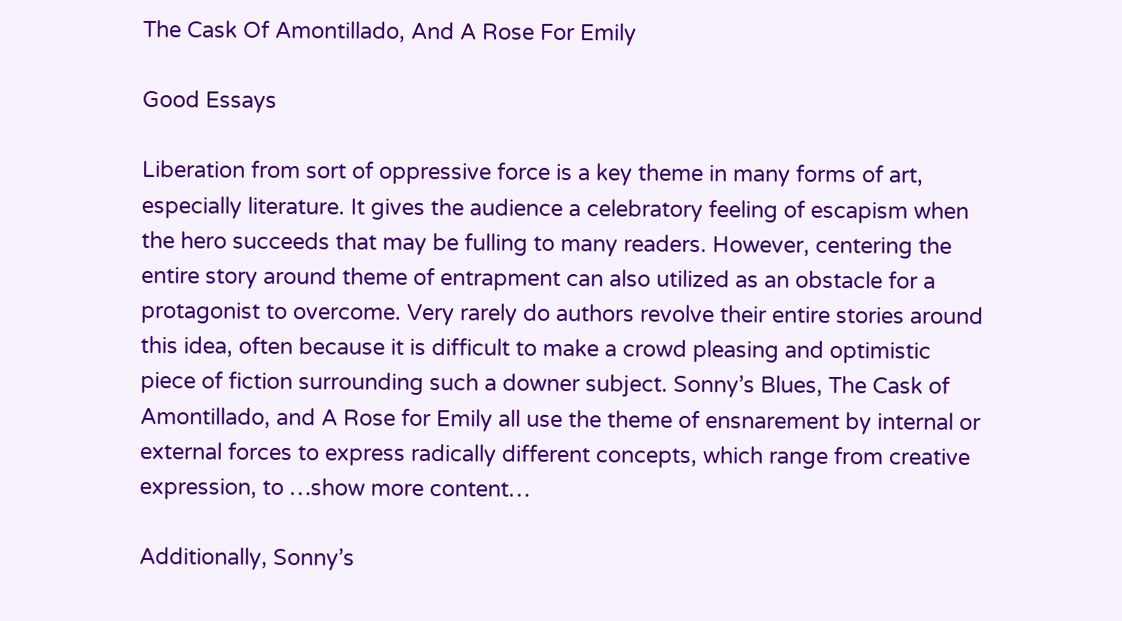The Cask Of Amontillado, And A Rose For Emily

Good Essays

Liberation from sort of oppressive force is a key theme in many forms of art, especially literature. It gives the audience a celebratory feeling of escapism when the hero succeeds that may be fulling to many readers. However, centering the entire story around theme of entrapment can also utilized as an obstacle for a protagonist to overcome. Very rarely do authors revolve their entire stories around this idea, often because it is difficult to make a crowd pleasing and optimistic piece of fiction surrounding such a downer subject. Sonny’s Blues, The Cask of Amontillado, and A Rose for Emily all use the theme of ensnarement by internal or external forces to express radically different concepts, which range from creative expression, to …show more content…

Additionally, Sonny’s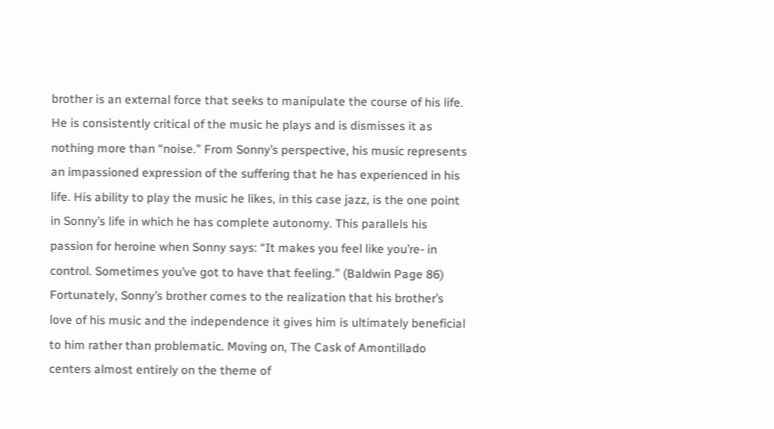brother is an external force that seeks to manipulate the course of his life. He is consistently critical of the music he plays and is dismisses it as nothing more than “noise.” From Sonny’s perspective, his music represents an impassioned expression of the suffering that he has experienced in his life. His ability to play the music he likes, in this case jazz, is the one point in Sonny’s life in which he has complete autonomy. This parallels his passion for heroine when Sonny says: “It makes you feel like you’re- in control. Sometimes you’ve got to have that feeling.” (Baldwin Page 86) Fortunately, Sonny’s brother comes to the realization that his brother’s love of his music and the independence it gives him is ultimately beneficial to him rather than problematic. Moving on, The Cask of Amontillado centers almost entirely on the theme of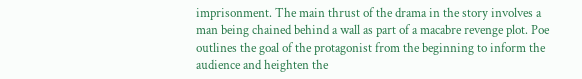imprisonment. The main thrust of the drama in the story involves a man being chained behind a wall as part of a macabre revenge plot. Poe outlines the goal of the protagonist from the beginning to inform the audience and heighten the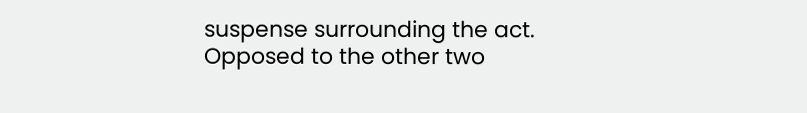suspense surrounding the act. Opposed to the other two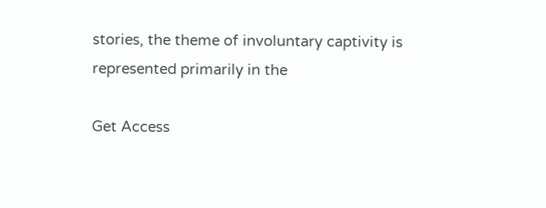stories, the theme of involuntary captivity is represented primarily in the

Get Access